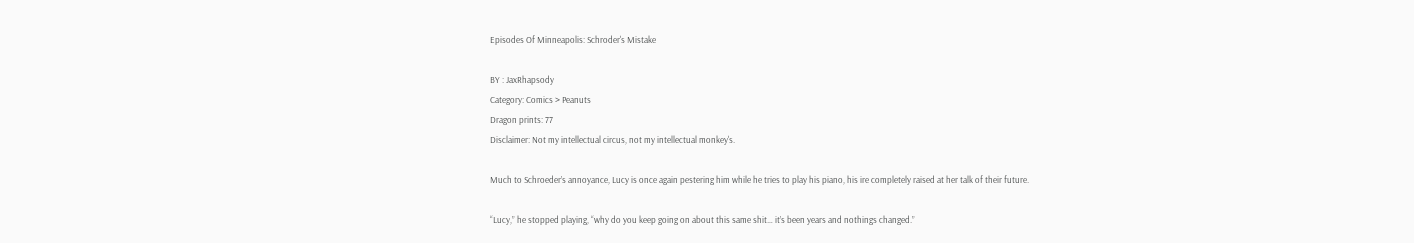Episodes Of Minneapolis: Schroder's Mistake

BY : JaxRhapsody
Category: Comics > Peanuts
Dragon prints: 77
Disclaimer: Not my intellectual circus, not my intellectual monkey's.

Much to Schroeder’s annoyance, Lucy is once again pestering him while he tries to play his piano, his ire completely raised at her talk of their future.

“Lucy,” he stopped playing, “why do you keep going on about this same shit… it’s been years and nothings changed.”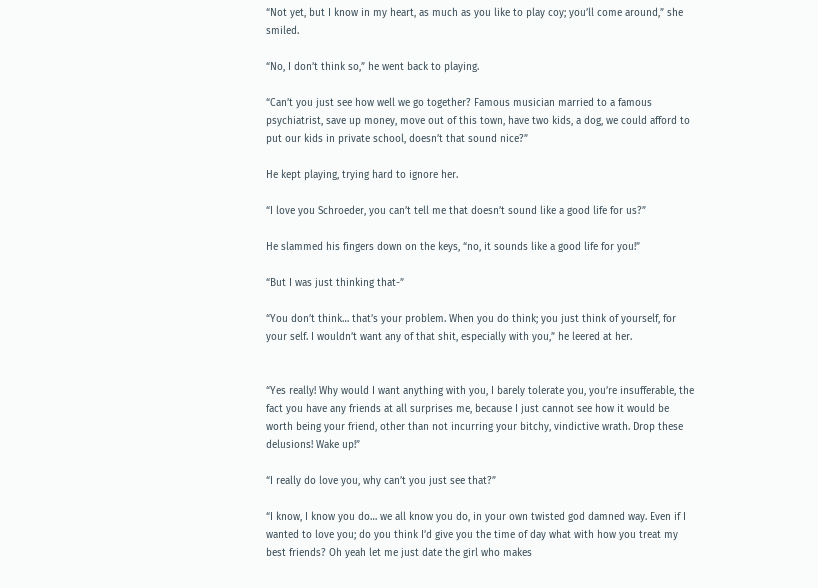“Not yet, but I know in my heart, as much as you like to play coy; you’ll come around,” she smiled.

“No, I don’t think so,” he went back to playing.

“Can’t you just see how well we go together? Famous musician married to a famous psychiatrist, save up money, move out of this town, have two kids, a dog, we could afford to put our kids in private school, doesn’t that sound nice?”

He kept playing, trying hard to ignore her.

“I love you Schroeder, you can’t tell me that doesn’t sound like a good life for us?”

He slammed his fingers down on the keys, “no, it sounds like a good life for you!”

“But I was just thinking that-”

“You don’t think… that’s your problem. When you do think; you just think of yourself, for your self. I wouldn’t want any of that shit, especially with you,” he leered at her.


“Yes really! Why would I want anything with you, I barely tolerate you, you’re insufferable, the fact you have any friends at all surprises me, because I just cannot see how it would be worth being your friend, other than not incurring your bitchy, vindictive wrath. Drop these delusions! Wake up!”

“I really do love you, why can’t you just see that?”

“I know, I know you do… we all know you do, in your own twisted god damned way. Even if I wanted to love you; do you think I’d give you the time of day what with how you treat my best friends? Oh yeah let me just date the girl who makes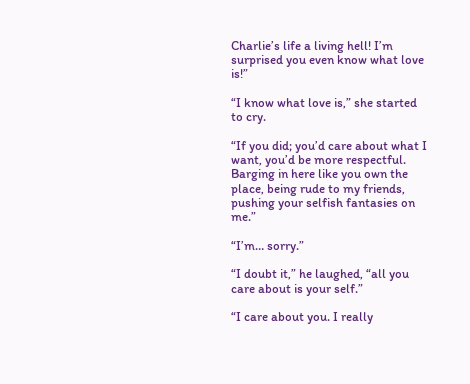Charlie’s life a living hell! I’m surprised you even know what love is!”

“I know what love is,” she started to cry.

“If you did; you’d care about what I want, you’d be more respectful. Barging in here like you own the place, being rude to my friends, pushing your selfish fantasies on me.”

“I’m… sorry.”

“I doubt it,” he laughed, “all you care about is your self.”

“I care about you. I really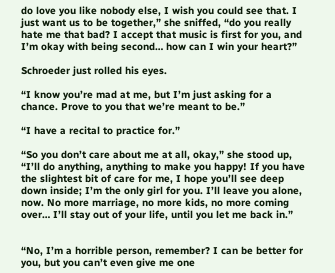do love you like nobody else, I wish you could see that. I just want us to be together,” she sniffed, “do you really hate me that bad? I accept that music is first for you, and I’m okay with being second… how can I win your heart?”

Schroeder just rolled his eyes.

“I know you’re mad at me, but I’m just asking for a chance. Prove to you that we’re meant to be.”

“I have a recital to practice for.”

“So you don’t care about me at all, okay,” she stood up, “I’ll do anything, anything to make you happy! If you have the slightest bit of care for me, I hope you’ll see deep down inside; I’m the only girl for you. I’ll leave you alone, now. No more marriage, no more kids, no more coming over… I’ll stay out of your life, until you let me back in.”


“No, I’m a horrible person, remember? I can be better for you, but you can’t even give me one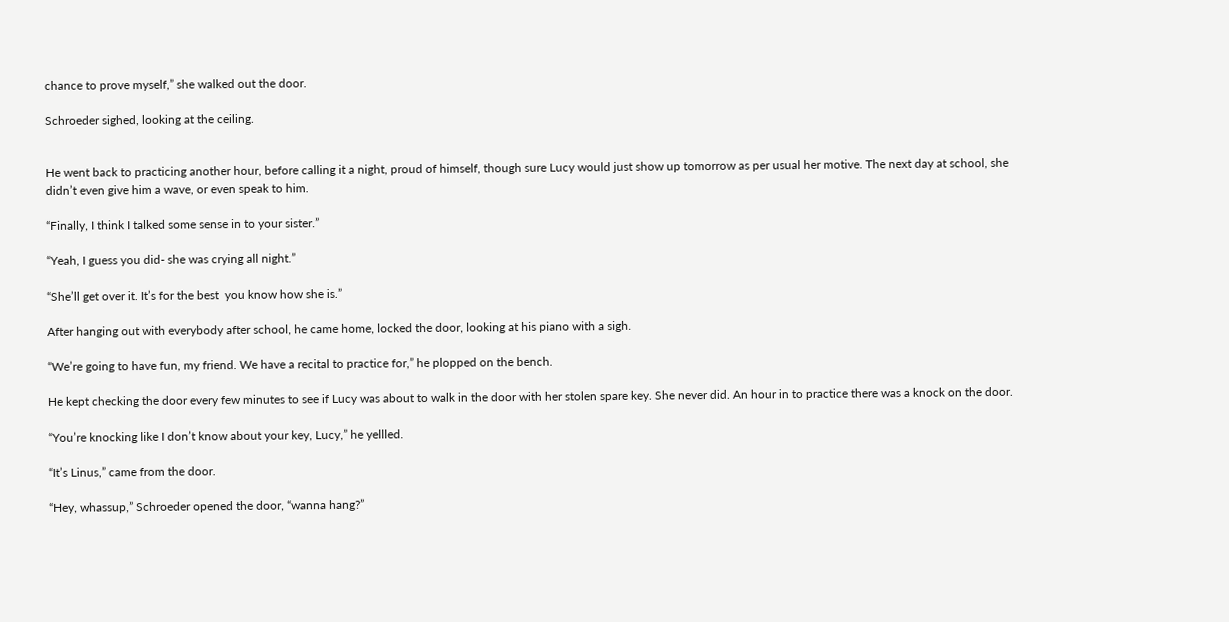chance to prove myself,” she walked out the door.

Schroeder sighed, looking at the ceiling.


He went back to practicing another hour, before calling it a night, proud of himself, though sure Lucy would just show up tomorrow as per usual her motive. The next day at school, she didn’t even give him a wave, or even speak to him.

“Finally, I think I talked some sense in to your sister.”

“Yeah, I guess you did- she was crying all night.”

“She’ll get over it. It’s for the best  you know how she is.”

After hanging out with everybody after school, he came home, locked the door, looking at his piano with a sigh.

“We’re going to have fun, my friend. We have a recital to practice for,” he plopped on the bench.

He kept checking the door every few minutes to see if Lucy was about to walk in the door with her stolen spare key. She never did. An hour in to practice there was a knock on the door.

“You’re knocking like I don’t know about your key, Lucy,” he yellled.

“It’s Linus,” came from the door.

“Hey, whassup,” Schroeder opened the door, “wanna hang?”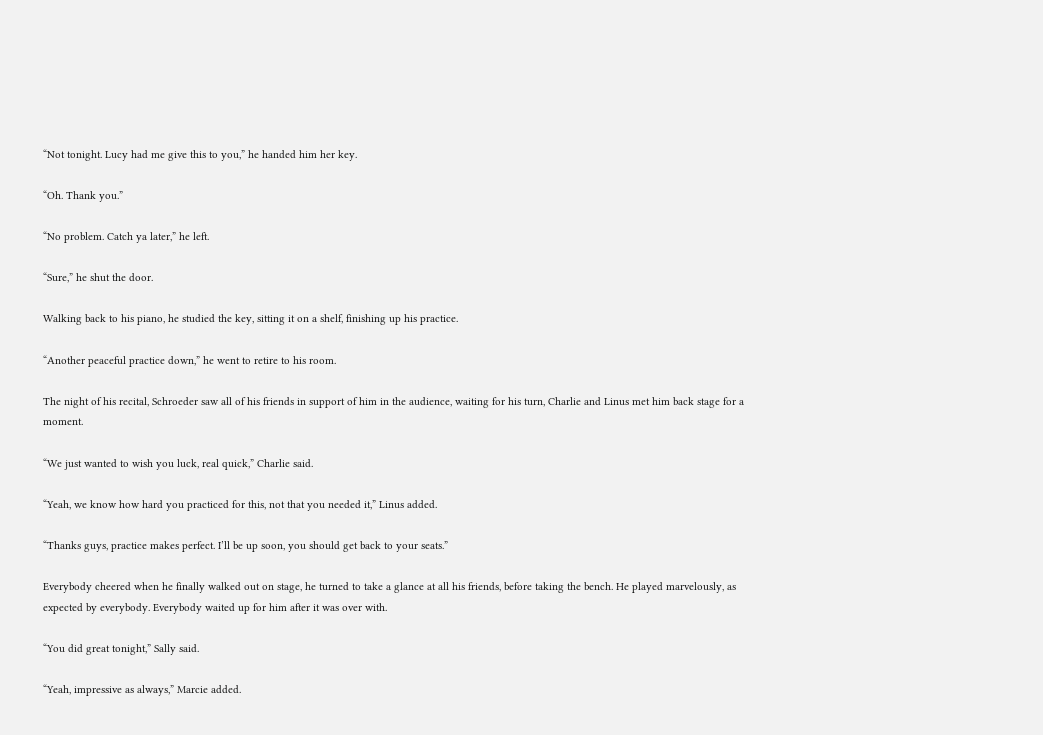“Not tonight. Lucy had me give this to you,” he handed him her key.

“Oh. Thank you.”

“No problem. Catch ya later,” he left.

“Sure,” he shut the door.

Walking back to his piano, he studied the key, sitting it on a shelf, finishing up his practice.

“Another peaceful practice down,” he went to retire to his room.

The night of his recital, Schroeder saw all of his friends in support of him in the audience, waiting for his turn, Charlie and Linus met him back stage for a moment.

“We just wanted to wish you luck, real quick,” Charlie said.

“Yeah, we know how hard you practiced for this, not that you needed it,” Linus added.

“Thanks guys, practice makes perfect. I’ll be up soon, you should get back to your seats.”

Everybody cheered when he finally walked out on stage, he turned to take a glance at all his friends, before taking the bench. He played marvelously, as expected by everybody. Everybody waited up for him after it was over with.

“You did great tonight,” Sally said.

“Yeah, impressive as always,” Marcie added.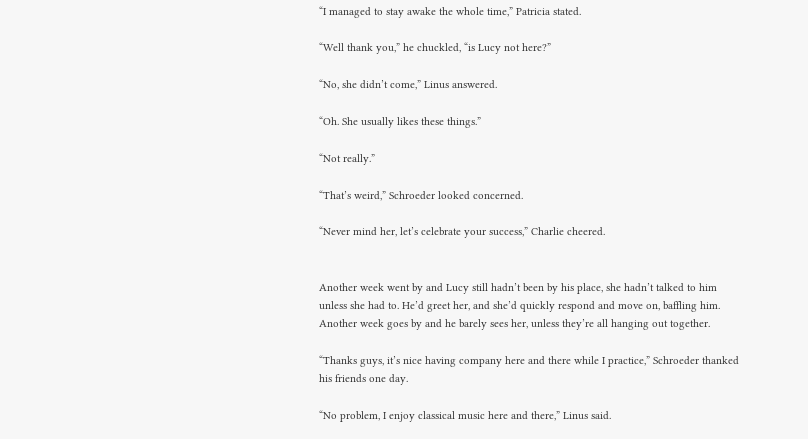“I managed to stay awake the whole time,” Patricia stated.

“Well thank you,” he chuckled, “is Lucy not here?”

“No, she didn’t come,” Linus answered.

“Oh. She usually likes these things.”

“Not really.”

“That’s weird,” Schroeder looked concerned.

“Never mind her, let’s celebrate your success,” Charlie cheered.


Another week went by and Lucy still hadn’t been by his place, she hadn’t talked to him unless she had to. He’d greet her, and she’d quickly respond and move on, baffling him. Another week goes by and he barely sees her, unless they’re all hanging out together.

“Thanks guys, it’s nice having company here and there while I practice,” Schroeder thanked his friends one day.

“No problem, I enjoy classical music here and there,” Linus said.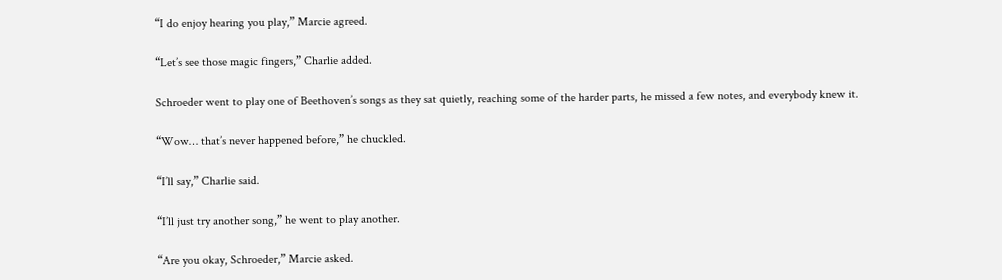“I do enjoy hearing you play,” Marcie agreed.

“Let’s see those magic fingers,” Charlie added.

Schroeder went to play one of Beethoven’s songs as they sat quietly, reaching some of the harder parts, he missed a few notes, and everybody knew it.

“Wow… that’s never happened before,” he chuckled.

“I’ll say,” Charlie said.

“I’ll just try another song,” he went to play another.

“Are you okay, Schroeder,” Marcie asked.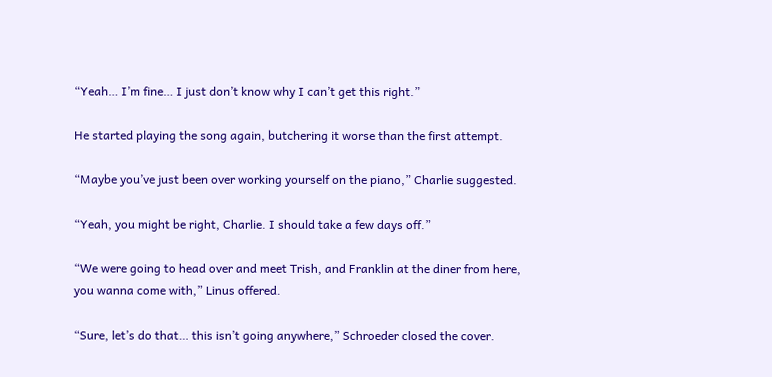“Yeah… I’m fine… I just don’t know why I can’t get this right.”

He started playing the song again, butchering it worse than the first attempt.

“Maybe you’ve just been over working yourself on the piano,” Charlie suggested.

“Yeah, you might be right, Charlie. I should take a few days off.”

“We were going to head over and meet Trish, and Franklin at the diner from here, you wanna come with,” Linus offered.

“Sure, let’s do that… this isn’t going anywhere,” Schroeder closed the cover.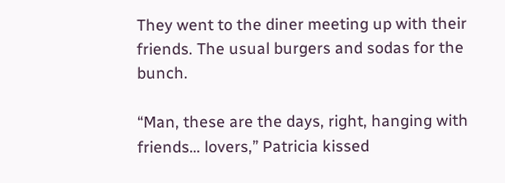They went to the diner meeting up with their friends. The usual burgers and sodas for the bunch.

“Man, these are the days, right, hanging with friends… lovers,” Patricia kissed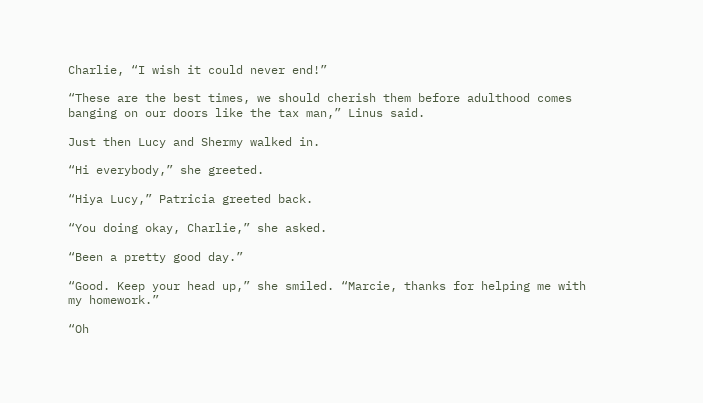Charlie, “I wish it could never end!”

“These are the best times, we should cherish them before adulthood comes banging on our doors like the tax man,” Linus said.

Just then Lucy and Shermy walked in.

“Hi everybody,” she greeted.

“Hiya Lucy,” Patricia greeted back.

“You doing okay, Charlie,” she asked.

“Been a pretty good day.”

“Good. Keep your head up,” she smiled. “Marcie, thanks for helping me with my homework.”

“Oh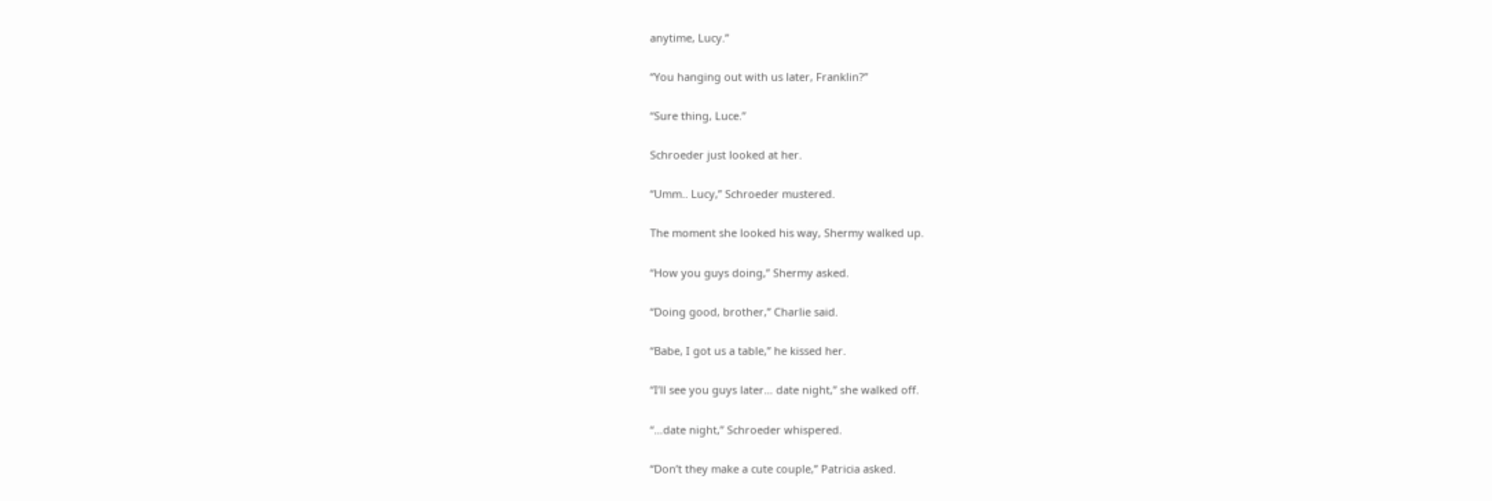anytime, Lucy.”

“You hanging out with us later, Franklin?”

“Sure thing, Luce.”

Schroeder just looked at her.

“Umm.. Lucy,” Schroeder mustered.

The moment she looked his way, Shermy walked up.

“How you guys doing,” Shermy asked.

“Doing good, brother,” Charlie said.

“Babe, I got us a table,” he kissed her.

“I’ll see you guys later… date night,” she walked off.

“…date night,” Schroeder whispered.

“Don’t they make a cute couple,” Patricia asked.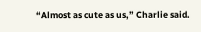“Almost as cute as us,” Charlie said.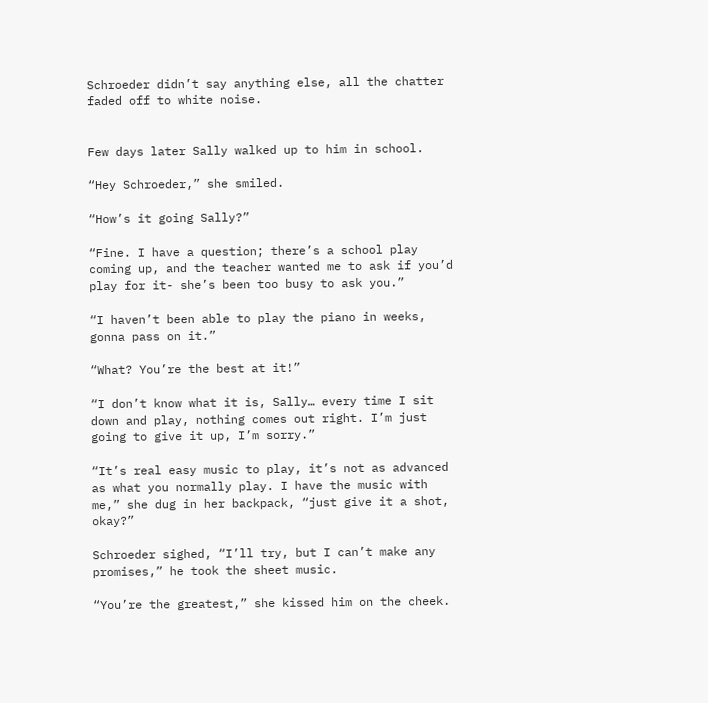Schroeder didn’t say anything else, all the chatter faded off to white noise.


Few days later Sally walked up to him in school.

“Hey Schroeder,” she smiled.

“How’s it going Sally?”

“Fine. I have a question; there’s a school play coming up, and the teacher wanted me to ask if you’d play for it- she’s been too busy to ask you.”

“I haven’t been able to play the piano in weeks, gonna pass on it.”

“What? You’re the best at it!”

“I don’t know what it is, Sally… every time I sit down and play, nothing comes out right. I’m just going to give it up, I’m sorry.”

“It’s real easy music to play, it’s not as advanced as what you normally play. I have the music with me,” she dug in her backpack, “just give it a shot, okay?”

Schroeder sighed, “I’ll try, but I can’t make any promises,” he took the sheet music.

“You’re the greatest,” she kissed him on the cheek.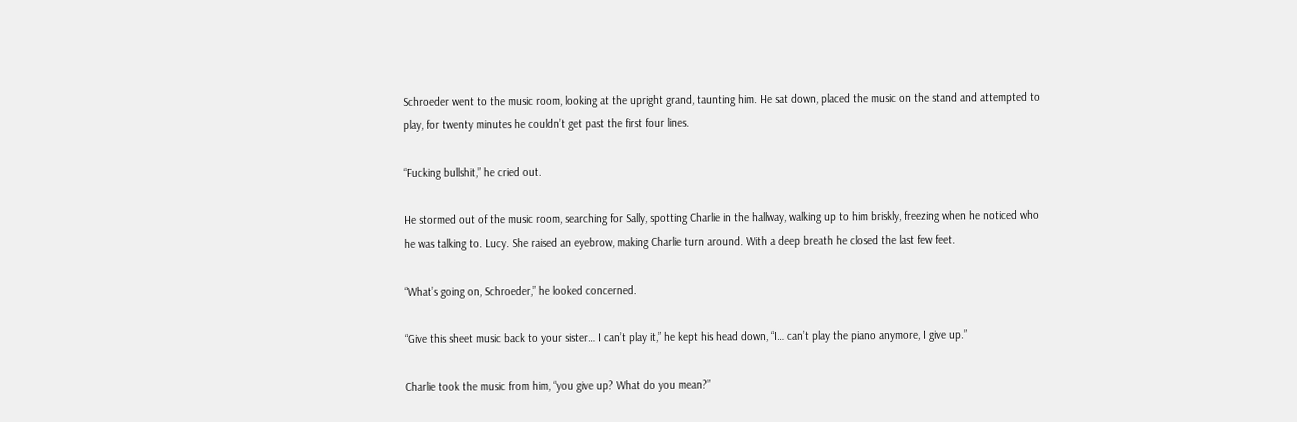Schroeder went to the music room, looking at the upright grand, taunting him. He sat down, placed the music on the stand and attempted to play, for twenty minutes he couldn’t get past the first four lines.

“Fucking bullshit,” he cried out.

He stormed out of the music room, searching for Sally, spotting Charlie in the hallway, walking up to him briskly, freezing when he noticed who he was talking to. Lucy. She raised an eyebrow, making Charlie turn around. With a deep breath he closed the last few feet.

“What’s going on, Schroeder,” he looked concerned.

“Give this sheet music back to your sister… I can’t play it,” he kept his head down, “I… can’t play the piano anymore, I give up.”

Charlie took the music from him, “you give up? What do you mean?”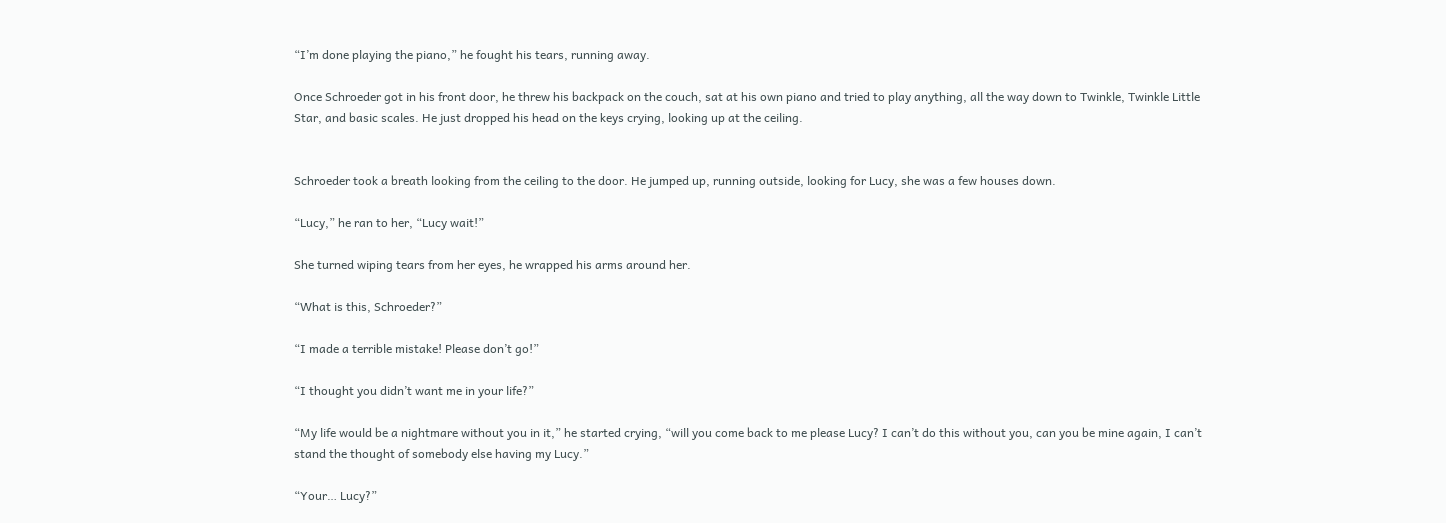“I’m done playing the piano,” he fought his tears, running away.

Once Schroeder got in his front door, he threw his backpack on the couch, sat at his own piano and tried to play anything, all the way down to Twinkle, Twinkle Little Star, and basic scales. He just dropped his head on the keys crying, looking up at the ceiling.


Schroeder took a breath looking from the ceiling to the door. He jumped up, running outside, looking for Lucy, she was a few houses down.

“Lucy,” he ran to her, “Lucy wait!”

She turned wiping tears from her eyes, he wrapped his arms around her.

“What is this, Schroeder?”

“I made a terrible mistake! Please don’t go!”

“I thought you didn’t want me in your life?”

“My life would be a nightmare without you in it,” he started crying, “will you come back to me please Lucy? I can’t do this without you, can you be mine again, I can’t stand the thought of somebody else having my Lucy.”

“Your… Lucy?”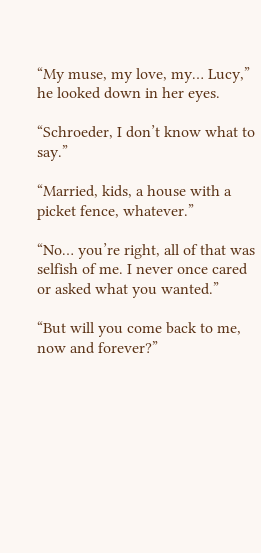“My muse, my love, my… Lucy,” he looked down in her eyes.

“Schroeder, I don’t know what to say.”

“Married, kids, a house with a picket fence, whatever.”

“No… you’re right, all of that was selfish of me. I never once cared or asked what you wanted.”

“But will you come back to me, now and forever?”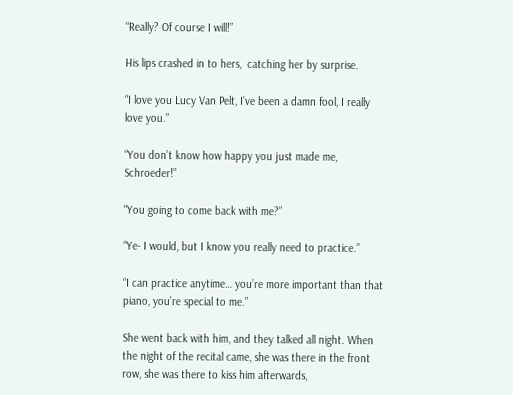“Really? Of course I will!”

His lips crashed in to hers,  catching her by surprise.

“I love you Lucy Van Pelt, I’ve been a damn fool, I really love you.”

“You don’t know how happy you just made me, Schroeder!”

“You going to come back with me?”

“Ye- I would, but I know you really need to practice.”

“I can practice anytime… you’re more important than that piano, you’re special to me.”

She went back with him, and they talked all night. When the night of the recital came, she was there in the front row, she was there to kiss him afterwards,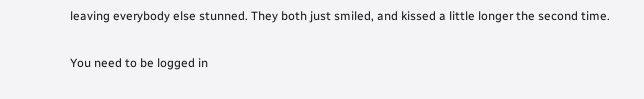leaving everybody else stunned. They both just smiled, and kissed a little longer the second time.

You need to be logged in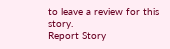to leave a review for this story.
Report Story